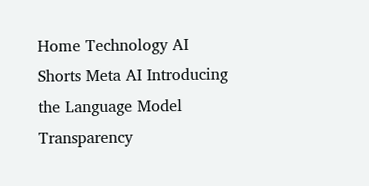Home Technology AI Shorts Meta AI Introducing the Language Model Transparency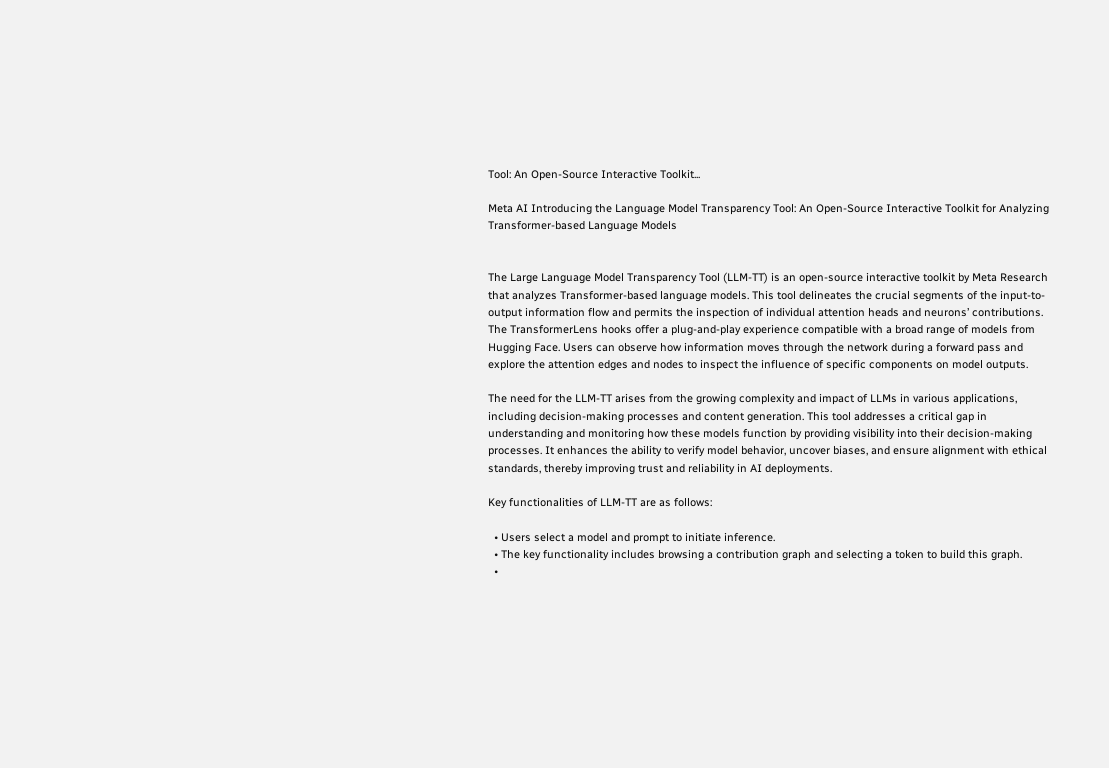Tool: An Open-Source Interactive Toolkit...

Meta AI Introducing the Language Model Transparency Tool: An Open-Source Interactive Toolkit for Analyzing Transformer-based Language Models


The Large Language Model Transparency Tool (LLM-TT) is an open-source interactive toolkit by Meta Research that analyzes Transformer-based language models. This tool delineates the crucial segments of the input-to-output information flow and permits the inspection of individual attention heads and neurons’ contributions. The TransformerLens hooks offer a plug-and-play experience compatible with a broad range of models from Hugging Face. Users can observe how information moves through the network during a forward pass and explore the attention edges and nodes to inspect the influence of specific components on model outputs.

The need for the LLM-TT arises from the growing complexity and impact of LLMs in various applications, including decision-making processes and content generation. This tool addresses a critical gap in understanding and monitoring how these models function by providing visibility into their decision-making processes. It enhances the ability to verify model behavior, uncover biases, and ensure alignment with ethical standards, thereby improving trust and reliability in AI deployments.

Key functionalities of LLM-TT are as follows:

  • Users select a model and prompt to initiate inference.
  • The key functionality includes browsing a contribution graph and selecting a token to build this graph.
  •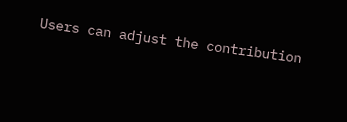Users can adjust the contribution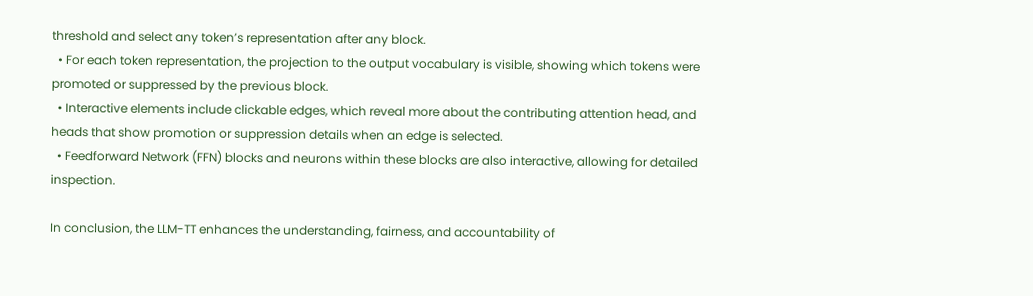threshold and select any token’s representation after any block.
  • For each token representation, the projection to the output vocabulary is visible, showing which tokens were promoted or suppressed by the previous block.
  • Interactive elements include clickable edges, which reveal more about the contributing attention head, and heads that show promotion or suppression details when an edge is selected.
  • Feedforward Network (FFN) blocks and neurons within these blocks are also interactive, allowing for detailed inspection.

In conclusion, the LLM-TT enhances the understanding, fairness, and accountability of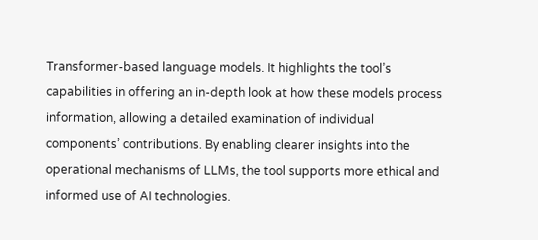Transformer-based language models. It highlights the tool’s capabilities in offering an in-depth look at how these models process information, allowing a detailed examination of individual components’ contributions. By enabling clearer insights into the operational mechanisms of LLMs, the tool supports more ethical and informed use of AI technologies.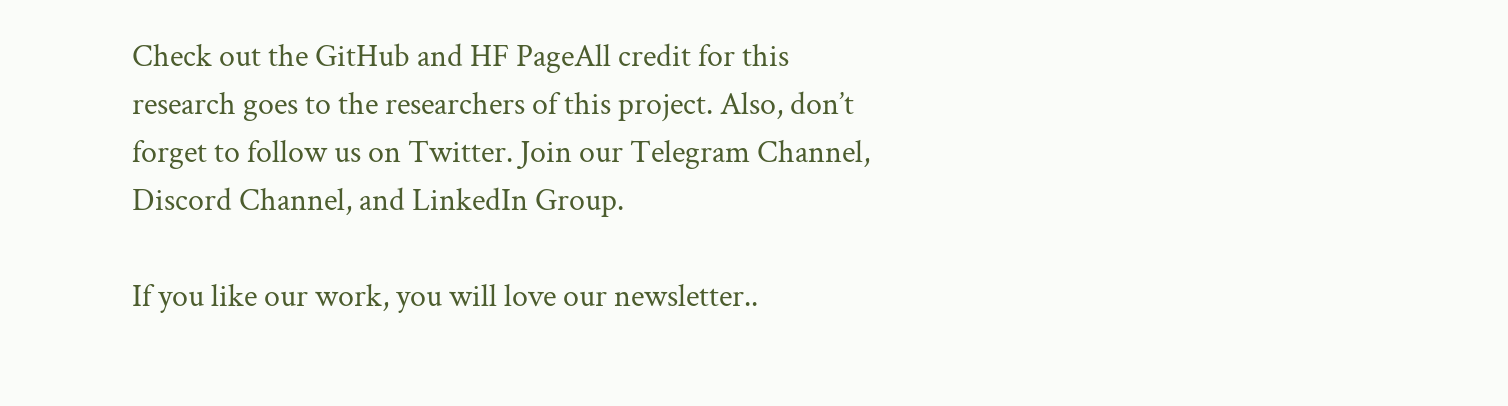Check out the GitHub and HF PageAll credit for this research goes to the researchers of this project. Also, don’t forget to follow us on Twitter. Join our Telegram Channel, Discord Channel, and LinkedIn Group.

If you like our work, you will love our newsletter..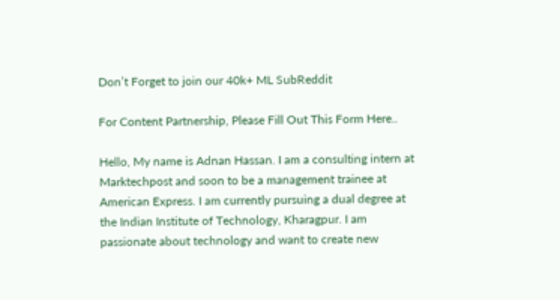Don’t Forget to join our 40k+ ML SubReddit

For Content Partnership, Please Fill Out This Form Here..

Hello, My name is Adnan Hassan. I am a consulting intern at Marktechpost and soon to be a management trainee at American Express. I am currently pursuing a dual degree at the Indian Institute of Technology, Kharagpur. I am passionate about technology and want to create new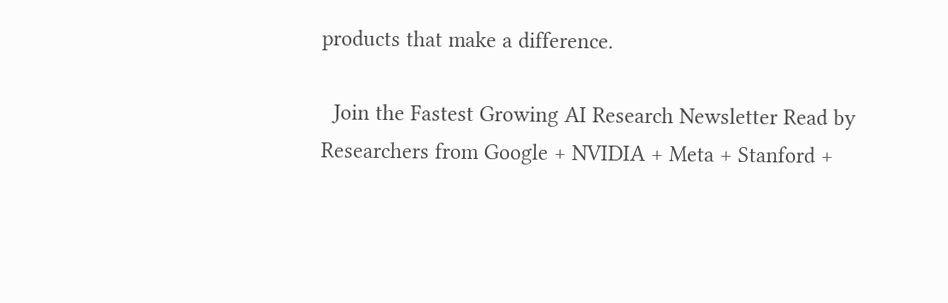products that make a difference.

  Join the Fastest Growing AI Research Newsletter Read by Researchers from Google + NVIDIA + Meta + Stanford +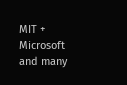MIT + Microsoft and many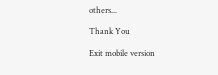others...

Thank You

Exit mobile version